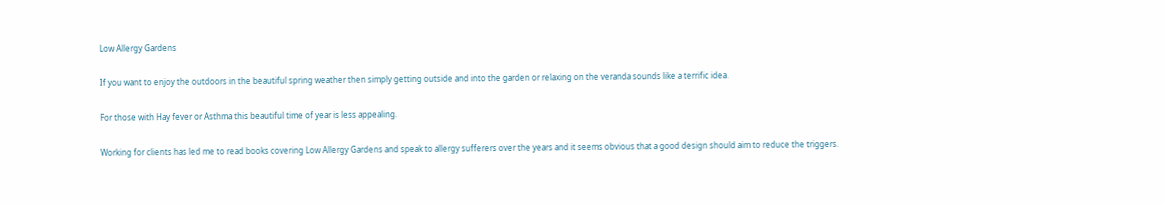Low Allergy Gardens

If you want to enjoy the outdoors in the beautiful spring weather then simply getting outside and into the garden or relaxing on the veranda sounds like a terrific idea.

For those with Hay fever or Asthma this beautiful time of year is less appealing.

Working for clients has led me to read books covering Low Allergy Gardens and speak to allergy sufferers over the years and it seems obvious that a good design should aim to reduce the triggers.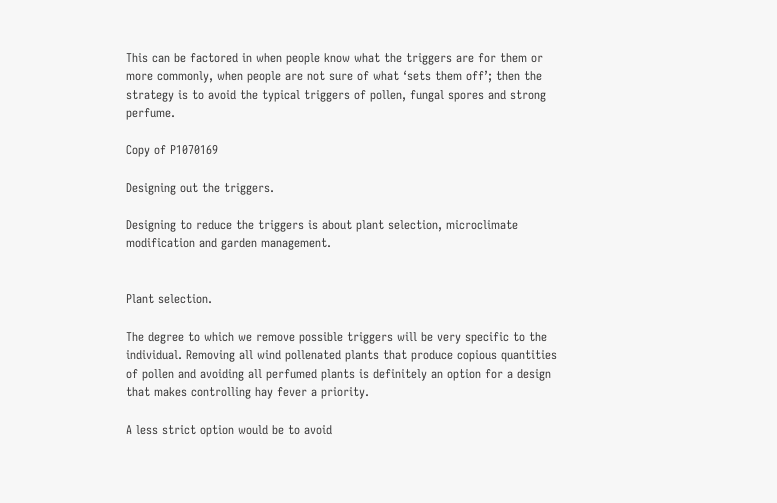This can be factored in when people know what the triggers are for them or more commonly, when people are not sure of what ‘sets them off’; then the strategy is to avoid the typical triggers of pollen, fungal spores and strong perfume.

Copy of P1070169

Designing out the triggers.

Designing to reduce the triggers is about plant selection, microclimate modification and garden management.


Plant selection.

The degree to which we remove possible triggers will be very specific to the individual. Removing all wind pollenated plants that produce copious quantities of pollen and avoiding all perfumed plants is definitely an option for a design that makes controlling hay fever a priority.

A less strict option would be to avoid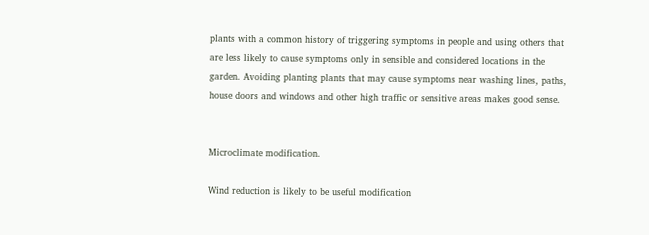plants with a common history of triggering symptoms in people and using others that are less likely to cause symptoms only in sensible and considered locations in the garden. Avoiding planting plants that may cause symptoms near washing lines, paths, house doors and windows and other high traffic or sensitive areas makes good sense.


Microclimate modification.

Wind reduction is likely to be useful modification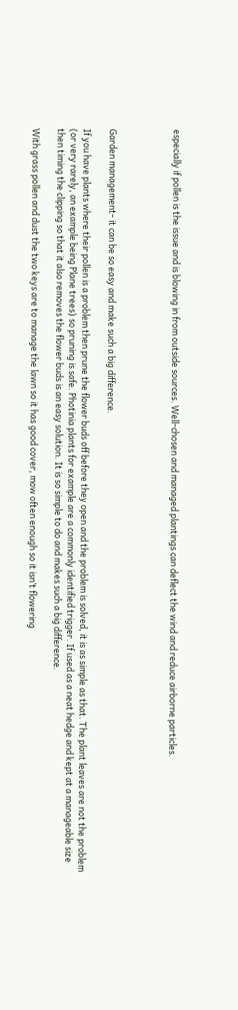especially if pollen is the issue and is blowing in from outside sources. Well-chosen and managed plantings can deflect the wind and reduce airborne particles.




Garden management- it can be so easy and make such a big difference.

If you have plants where their pollen is a problem then prune the flower buds off before they open and the problem is solved, it is as simple as that. The plant leaves are not the problem (or very rarely, an example being Plane trees) so pruning is safe. Photinia plants for example are a commonly identified trigger. If used as a neat hedge and kept at a manageable size then timing the clipping so that it also removes the flower buds is an easy solution. It is so simple to do and makes such a big difference.

With grass pollen and dust the two keys are to manage the lawn so it has good cover, mow often enough so it isn’t flowering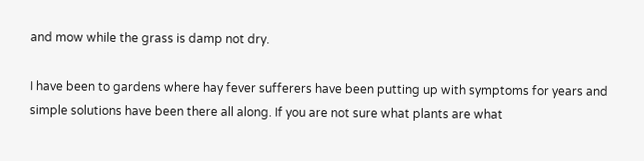and mow while the grass is damp not dry.

I have been to gardens where hay fever sufferers have been putting up with symptoms for years and simple solutions have been there all along. If you are not sure what plants are what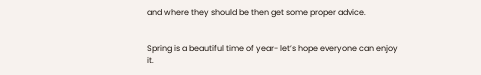and where they should be then get some proper advice.


Spring is a beautiful time of year- let’s hope everyone can enjoy it.